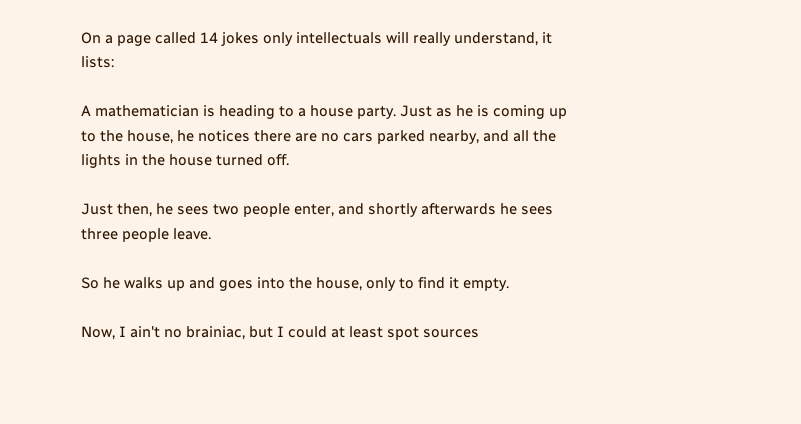On a page called 14 jokes only intellectuals will really understand, it lists:

A mathematician is heading to a house party. Just as he is coming up to the house, he notices there are no cars parked nearby, and all the lights in the house turned off.

Just then, he sees two people enter, and shortly afterwards he sees three people leave.

So he walks up and goes into the house, only to find it empty.

Now, I ain't no brainiac, but I could at least spot sources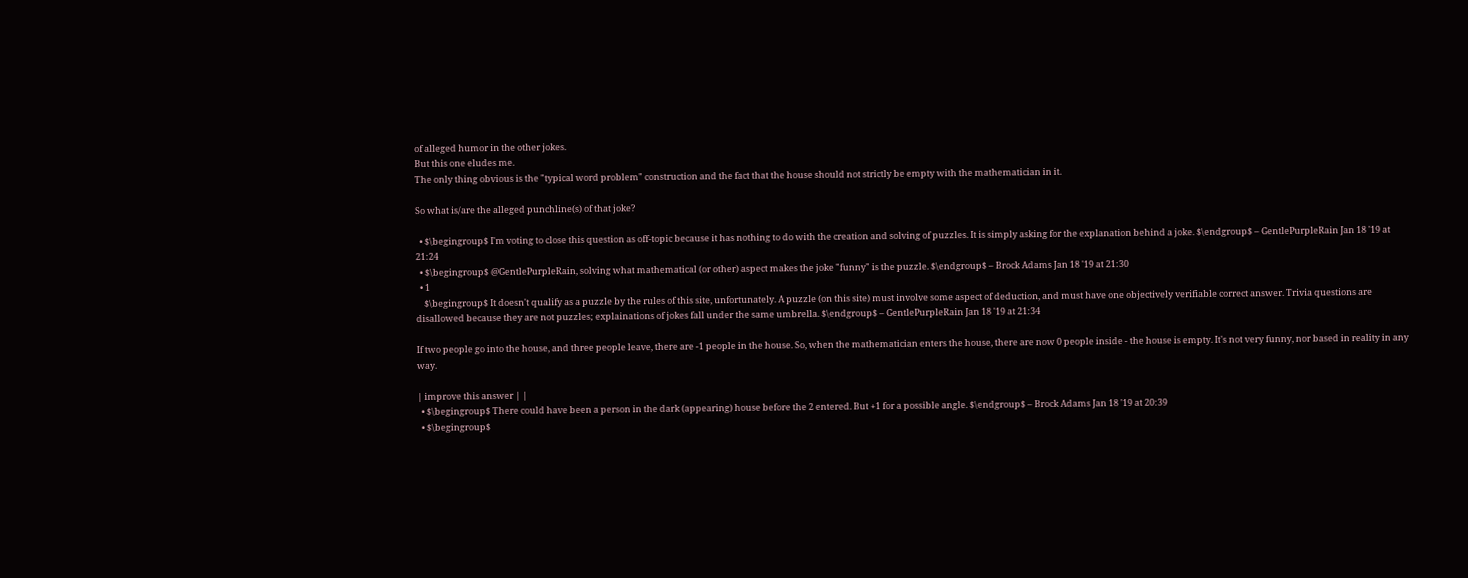of alleged humor in the other jokes.
But this one eludes me.
The only thing obvious is the "typical word problem" construction and the fact that the house should not strictly be empty with the mathematician in it.

So what is/are the alleged punchline(s) of that joke?

  • $\begingroup$ I'm voting to close this question as off-topic because it has nothing to do with the creation and solving of puzzles. It is simply asking for the explanation behind a joke. $\endgroup$ – GentlePurpleRain Jan 18 '19 at 21:24
  • $\begingroup$ @GentlePurpleRain, solving what mathematical (or other) aspect makes the joke "funny" is the puzzle. $\endgroup$ – Brock Adams Jan 18 '19 at 21:30
  • 1
    $\begingroup$ It doesn't qualify as a puzzle by the rules of this site, unfortunately. A puzzle (on this site) must involve some aspect of deduction, and must have one objectively verifiable correct answer. Trivia questions are disallowed because they are not puzzles; explainations of jokes fall under the same umbrella. $\endgroup$ – GentlePurpleRain Jan 18 '19 at 21:34

If two people go into the house, and three people leave, there are -1 people in the house. So, when the mathematician enters the house, there are now 0 people inside - the house is empty. It's not very funny, nor based in reality in any way.

| improve this answer | |
  • $\begingroup$ There could have been a person in the dark (appearing) house before the 2 entered. But +1 for a possible angle. $\endgroup$ – Brock Adams Jan 18 '19 at 20:39
  • $\begingroup$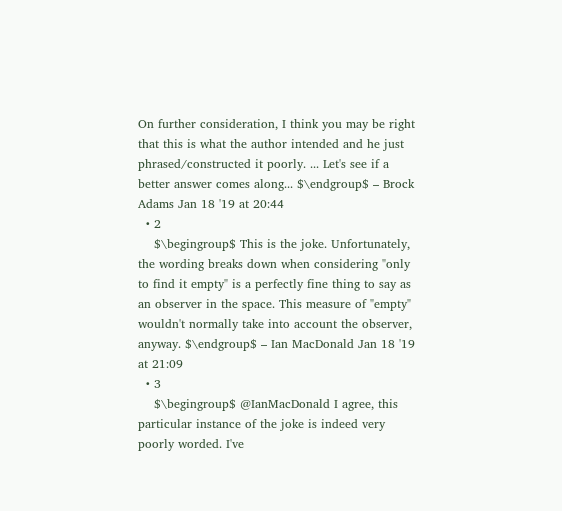On further consideration, I think you may be right that this is what the author intended and he just phrased/constructed it poorly. ... Let's see if a better answer comes along... $\endgroup$ – Brock Adams Jan 18 '19 at 20:44
  • 2
    $\begingroup$ This is the joke. Unfortunately, the wording breaks down when considering "only to find it empty" is a perfectly fine thing to say as an observer in the space. This measure of "empty" wouldn't normally take into account the observer, anyway. $\endgroup$ – Ian MacDonald Jan 18 '19 at 21:09
  • 3
    $\begingroup$ @IanMacDonald I agree, this particular instance of the joke is indeed very poorly worded. I've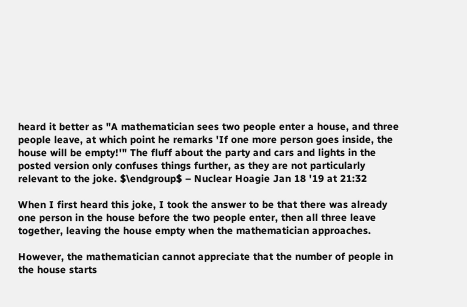heard it better as "A mathematician sees two people enter a house, and three people leave, at which point he remarks 'If one more person goes inside, the house will be empty!'" The fluff about the party and cars and lights in the posted version only confuses things further, as they are not particularly relevant to the joke. $\endgroup$ – Nuclear Hoagie Jan 18 '19 at 21:32

When I first heard this joke, I took the answer to be that there was already one person in the house before the two people enter, then all three leave together, leaving the house empty when the mathematician approaches.

However, the mathematician cannot appreciate that the number of people in the house starts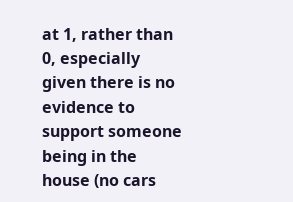at 1, rather than 0, especially given there is no evidence to support someone being in the house (no cars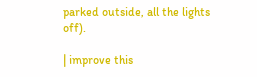parked outside, all the lights off).

| improve this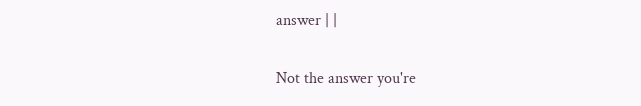answer | |

Not the answer you're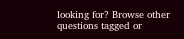looking for? Browse other questions tagged or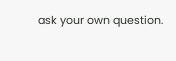ask your own question.